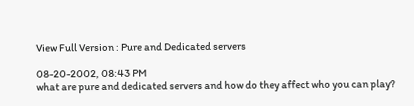View Full Version : Pure and Dedicated servers

08-20-2002, 08:43 PM
what are pure and dedicated servers and how do they affect who you can play?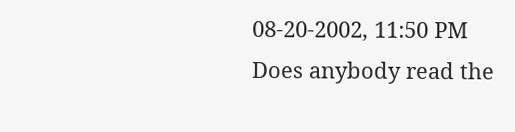08-20-2002, 11:50 PM
Does anybody read the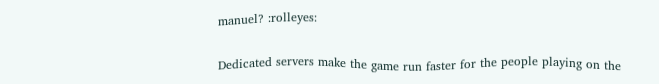manuel? :rolleyes:

Dedicated servers make the game run faster for the people playing on the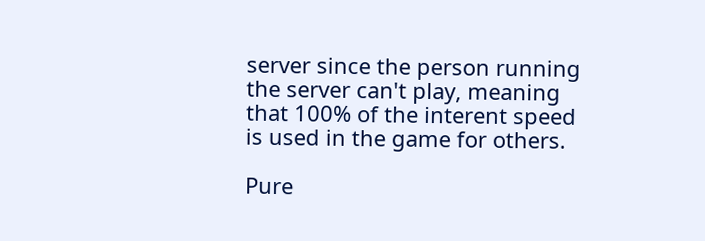server since the person running the server can't play, meaning that 100% of the interent speed is used in the game for others.

Pure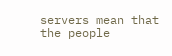servers mean that the people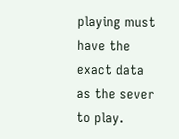playing must have the exact data as the sever to play.